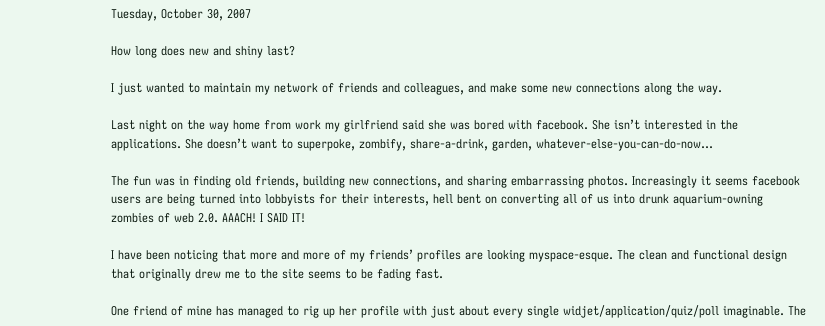Tuesday, October 30, 2007

How long does new and shiny last?

I just wanted to maintain my network of friends and colleagues, and make some new connections along the way.

Last night on the way home from work my girlfriend said she was bored with facebook. She isn’t interested in the applications. She doesn’t want to superpoke, zombify, share-a-drink, garden, whatever-else-you-can-do-now…

The fun was in finding old friends, building new connections, and sharing embarrassing photos. Increasingly it seems facebook users are being turned into lobbyists for their interests, hell bent on converting all of us into drunk aquarium-owning zombies of web 2.0. AAACH! I SAID IT!

I have been noticing that more and more of my friends’ profiles are looking myspace-esque. The clean and functional design that originally drew me to the site seems to be fading fast.

One friend of mine has managed to rig up her profile with just about every single widjet/application/quiz/poll imaginable. The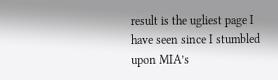result is the ugliest page I have seen since I stumbled upon MIA’s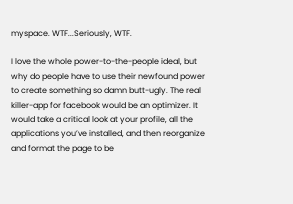myspace. WTF...Seriously, WTF.

I love the whole power-to-the-people ideal, but why do people have to use their newfound power to create something so damn butt-ugly. The real killer-app for facebook would be an optimizer. It would take a critical look at your profile, all the applications you’ve installed, and then reorganize and format the page to be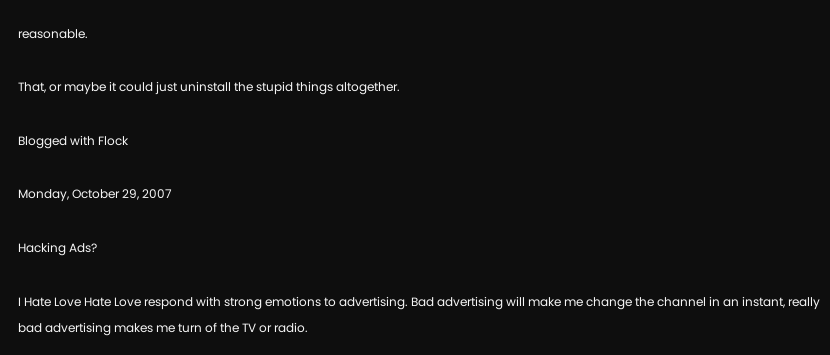reasonable.

That, or maybe it could just uninstall the stupid things altogether.

Blogged with Flock

Monday, October 29, 2007

Hacking Ads?

I Hate Love Hate Love respond with strong emotions to advertising. Bad advertising will make me change the channel in an instant, really bad advertising makes me turn of the TV or radio.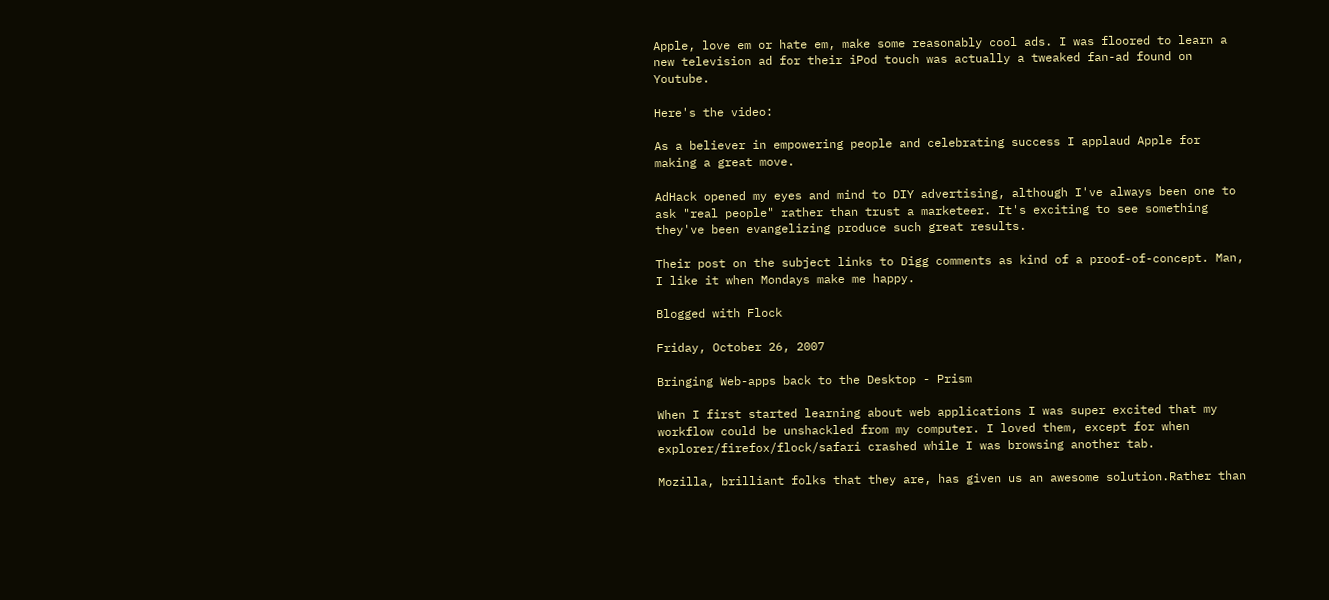Apple, love em or hate em, make some reasonably cool ads. I was floored to learn a new television ad for their iPod touch was actually a tweaked fan-ad found on Youtube.

Here's the video:

As a believer in empowering people and celebrating success I applaud Apple for making a great move.

AdHack opened my eyes and mind to DIY advertising, although I've always been one to ask "real people" rather than trust a marketeer. It's exciting to see something they've been evangelizing produce such great results.

Their post on the subject links to Digg comments as kind of a proof-of-concept. Man, I like it when Mondays make me happy.

Blogged with Flock

Friday, October 26, 2007

Bringing Web-apps back to the Desktop - Prism

When I first started learning about web applications I was super excited that my workflow could be unshackled from my computer. I loved them, except for when explorer/firefox/flock/safari crashed while I was browsing another tab.

Mozilla, brilliant folks that they are, has given us an awesome solution.Rather than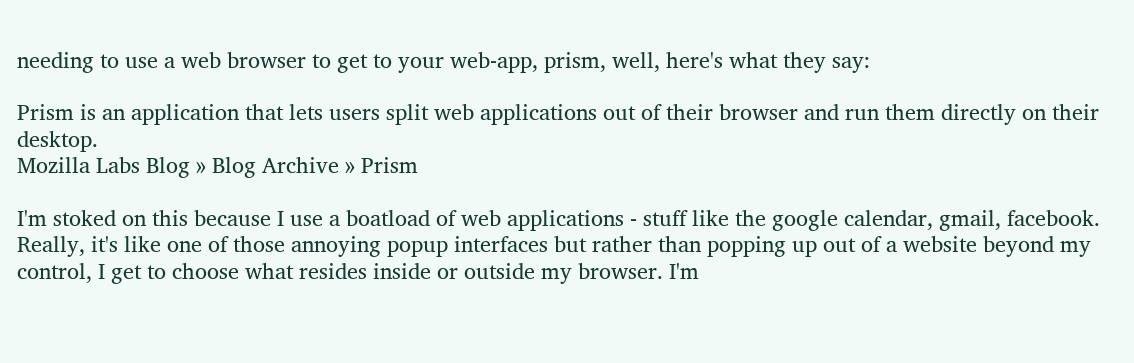needing to use a web browser to get to your web-app, prism, well, here's what they say:

Prism is an application that lets users split web applications out of their browser and run them directly on their desktop.
Mozilla Labs Blog » Blog Archive » Prism

I'm stoked on this because I use a boatload of web applications - stuff like the google calendar, gmail, facebook. Really, it's like one of those annoying popup interfaces but rather than popping up out of a website beyond my control, I get to choose what resides inside or outside my browser. I'm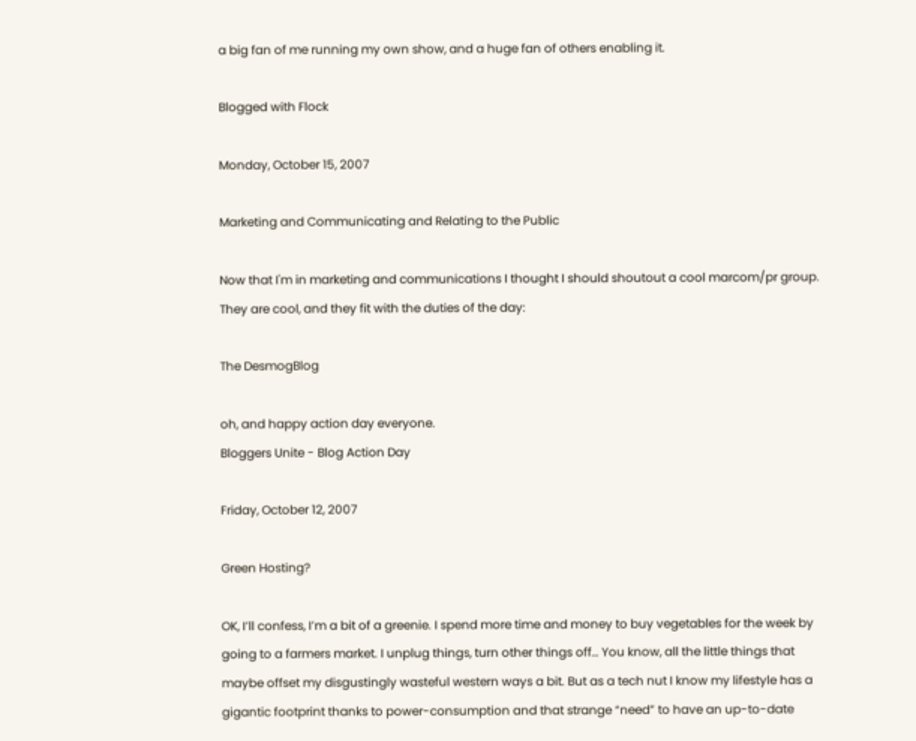a big fan of me running my own show, and a huge fan of others enabling it.

Blogged with Flock

Monday, October 15, 2007

Marketing and Communicating and Relating to the Public

Now that I'm in marketing and communications I thought I should shoutout a cool marcom/pr group. They are cool, and they fit with the duties of the day:

The DesmogBlog

oh, and happy action day everyone.
Bloggers Unite - Blog Action Day

Friday, October 12, 2007

Green Hosting?

OK, I’ll confess, I’m a bit of a greenie. I spend more time and money to buy vegetables for the week by going to a farmers market. I unplug things, turn other things off… You know, all the little things that maybe offset my disgustingly wasteful western ways a bit. But as a tech nut I know my lifestyle has a gigantic footprint thanks to power-consumption and that strange “need” to have an up-to-date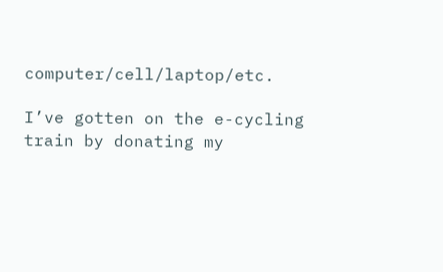computer/cell/laptop/etc.

I’ve gotten on the e-cycling train by donating my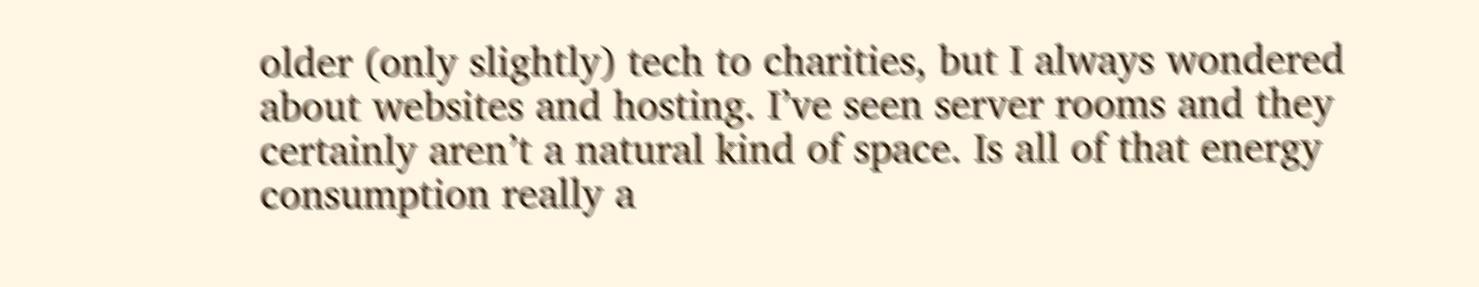older (only slightly) tech to charities, but I always wondered about websites and hosting. I’ve seen server rooms and they certainly aren’t a natural kind of space. Is all of that energy consumption really a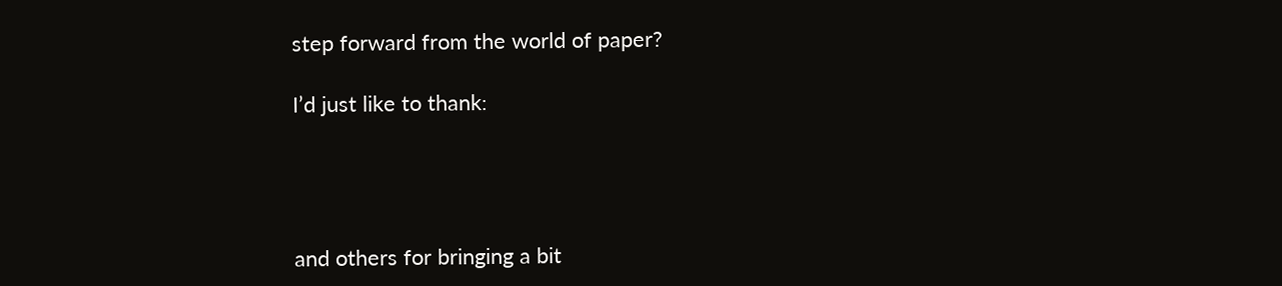step forward from the world of paper?

I’d just like to thank:




and others for bringing a bit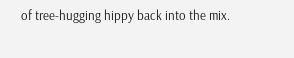of tree-hugging hippy back into the mix.